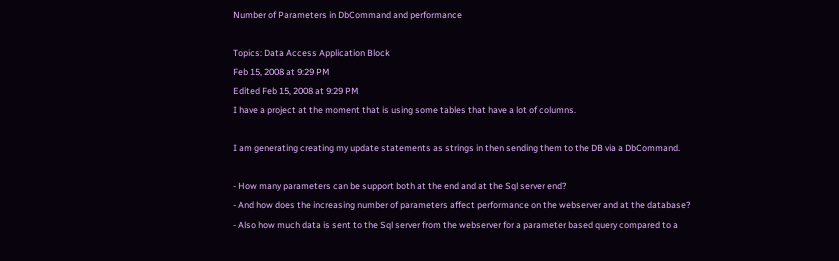Number of Parameters in DbCommand and performance

Topics: Data Access Application Block
Feb 15, 2008 at 9:29 PM
Edited Feb 15, 2008 at 9:29 PM
I have a project at the moment that is using some tables that have a lot of columns.

I am generating creating my update statements as strings in then sending them to the DB via a DbCommand.

- How many parameters can be support both at the end and at the Sql server end?
- And how does the increasing number of parameters affect performance on the webserver and at the database?
- Also how much data is sent to the Sql server from the webserver for a parameter based query compared to a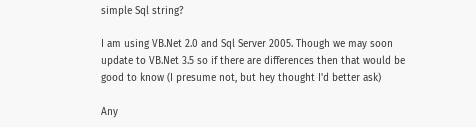simple Sql string?

I am using VB.Net 2.0 and Sql Server 2005. Though we may soon update to VB.Net 3.5 so if there are differences then that would be good to know (I presume not, but hey thought I'd better ask)

Any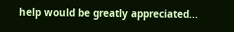help would be greatly appreciated...